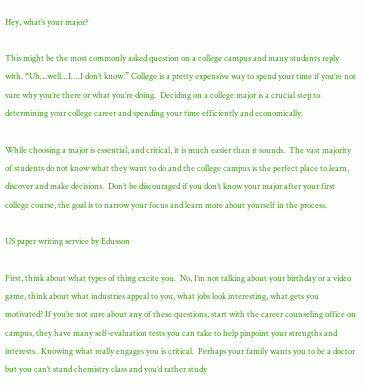Hey, what’s your major?

This might be the most commonly asked question on a college campus and many students reply with. “Uh…well…I….I don’t know.” College is a pretty expensive way to spend your time if you’re not sure why you’re there or what you’re doing.  Deciding on a college major is a crucial step to determining your college career and spending your time efficiently and economically.

While choosing a major is essential, and critical, it is much easier than it sounds.  The vast majority of students do not know what they want to do and the college campus is the perfect place to learn, discover and make decisions.  Don’t be discouraged if you don’t know your major after your first college course, the goal is to narrow your focus and learn more about yourself in the process.

US paper writing service by Edusson

First, think about what types of thing excite you.  No, I’m not talking about your birthday or a video game, think about what industries appeal to you, what jobs look interesting, what gets you motivated? If you’re not sure about any of these questions, start with the career counseling office on campus, they have many self-evaluation tests you can take to help pinpoint your strengths and interests.  Knowing what really engages you is critical.  Perhaps your family wants you to be a doctor but you can’t stand chemistry class and you’d rather study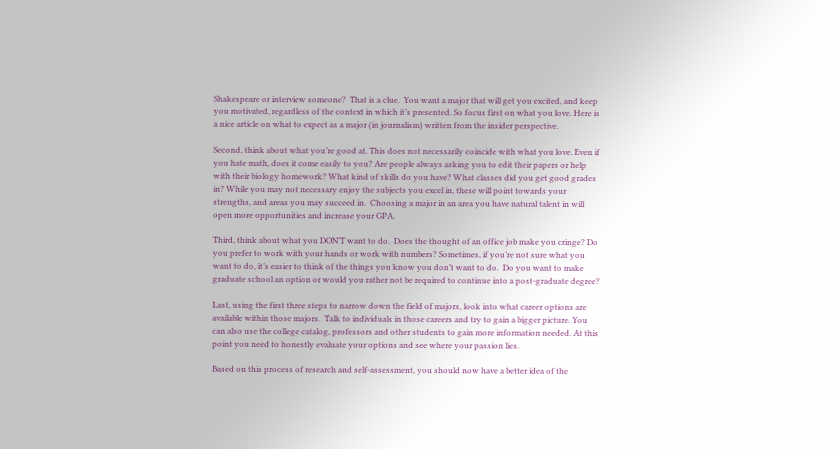Shakespeare or interview someone?  That is a clue.  You want a major that will get you excited, and keep you motivated, regardless of the context in which it’s presented. So focus first on what you love. Here is a nice article on what to expect as a major (in journalism) written from the insider perspective.

Second, think about what you’re good at. This does not necessarily coincide with what you love. Even if you hate math, does it come easily to you? Are people always asking you to edit their papers or help with their biology homework? What kind of skills do you have? What classes did you get good grades in? While you may not necessary enjoy the subjects you excel in, these will point towards your strengths, and areas you may succeed in.  Choosing a major in an area you have natural talent in will open more opportunities and increase your GPA.

Third, think about what you DON’T want to do.  Does the thought of an office job make you cringe? Do you prefer to work with your hands or work with numbers? Sometimes, if you’re not sure what you want to do, it’s easier to think of the things you know you don’t want to do.  Do you want to make graduate school an option or would you rather not be required to continue into a post-graduate degree?

Last, using the first three steps to narrow down the field of majors, look into what career options are available within those majors.  Talk to individuals in those careers and try to gain a bigger picture. You can also use the college catalog, professors and other students to gain more information needed. At this point you need to honestly evaluate your options and see where your passion lies.

Based on this process of research and self-assessment, you should now have a better idea of the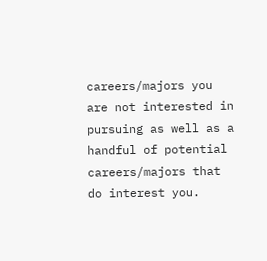careers/majors you are not interested in pursuing as well as a handful of potential careers/majors that do interest you.